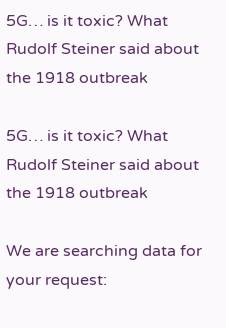5G… is it toxic? What Rudolf Steiner said about the 1918 outbreak

5G… is it toxic? What Rudolf Steiner said about the 1918 outbreak

We are searching data for your request: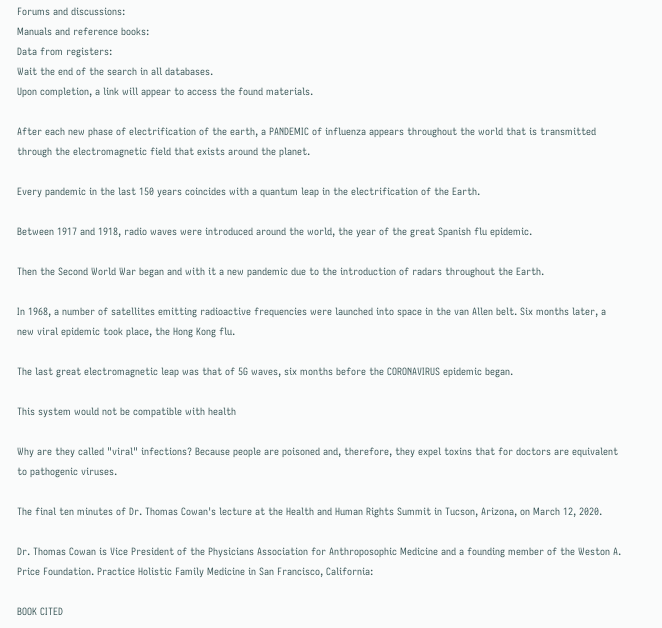Forums and discussions:
Manuals and reference books:
Data from registers:
Wait the end of the search in all databases.
Upon completion, a link will appear to access the found materials.

After each new phase of electrification of the earth, a PANDEMIC of influenza appears throughout the world that is transmitted through the electromagnetic field that exists around the planet.

Every pandemic in the last 150 years coincides with a quantum leap in the electrification of the Earth.

Between 1917 and 1918, radio waves were introduced around the world, the year of the great Spanish flu epidemic.

Then the Second World War began and with it a new pandemic due to the introduction of radars throughout the Earth.

In 1968, a number of satellites emitting radioactive frequencies were launched into space in the van Allen belt. Six months later, a new viral epidemic took place, the Hong Kong flu.

The last great electromagnetic leap was that of 5G waves, six months before the CORONAVIRUS epidemic began.

This system would not be compatible with health

Why are they called "viral" infections? Because people are poisoned and, therefore, they expel toxins that for doctors are equivalent to pathogenic viruses.

The final ten minutes of Dr. Thomas Cowan's lecture at the Health and Human Rights Summit in Tucson, Arizona, on March 12, 2020.

Dr. Thomas Cowan is Vice President of the Physicians Association for Anthroposophic Medicine and a founding member of the Weston A. Price Foundation. Practice Holistic Family Medicine in San Francisco, California:

BOOK CITED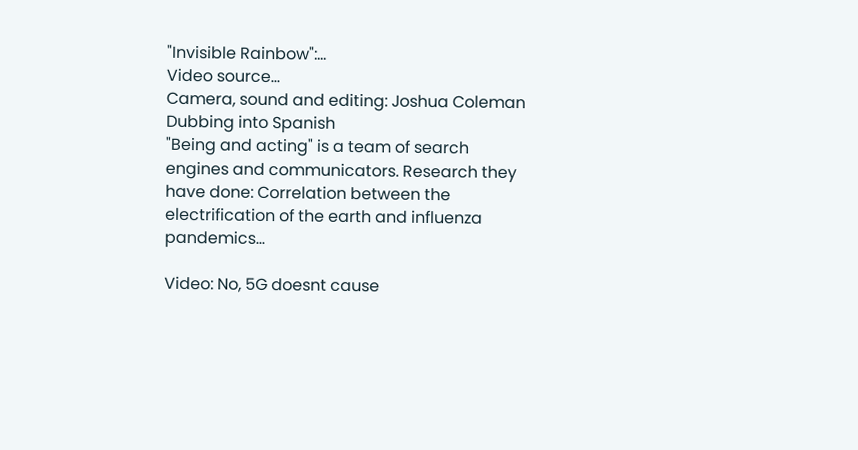"Invisible Rainbow":…
Video source…
Camera, sound and editing: Joshua Coleman
Dubbing into Spanish
"Being and acting" is a team of search engines and communicators. Research they have done: Correlation between the electrification of the earth and influenza pandemics…

Video: No, 5G doesnt cause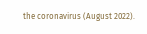the coronavirus (August 2022).